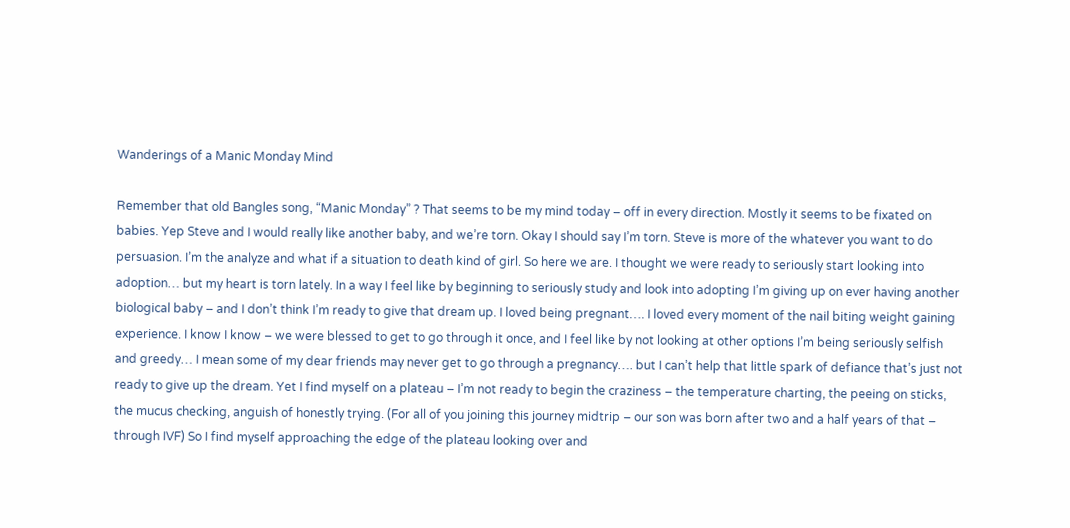Wanderings of a Manic Monday Mind

Remember that old Bangles song, “Manic Monday” ? That seems to be my mind today – off in every direction. Mostly it seems to be fixated on babies. Yep Steve and I would really like another baby, and we’re torn. Okay I should say I’m torn. Steve is more of the whatever you want to do persuasion. I’m the analyze and what if a situation to death kind of girl. So here we are. I thought we were ready to seriously start looking into adoption… but my heart is torn lately. In a way I feel like by beginning to seriously study and look into adopting I’m giving up on ever having another biological baby – and I don’t think I’m ready to give that dream up. I loved being pregnant…. I loved every moment of the nail biting weight gaining experience. I know I know – we were blessed to get to go through it once, and I feel like by not looking at other options I’m being seriously selfish and greedy… I mean some of my dear friends may never get to go through a pregnancy…. but I can’t help that little spark of defiance that’s just not ready to give up the dream. Yet I find myself on a plateau – I’m not ready to begin the craziness – the temperature charting, the peeing on sticks, the mucus checking, anguish of honestly trying. (For all of you joining this journey midtrip – our son was born after two and a half years of that – through IVF) So I find myself approaching the edge of the plateau looking over and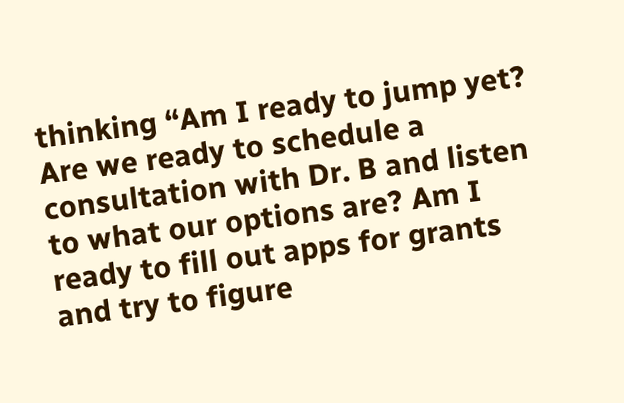thinking “Am I ready to jump yet? Are we ready to schedule a consultation with Dr. B and listen to what our options are? Am I ready to fill out apps for grants and try to figure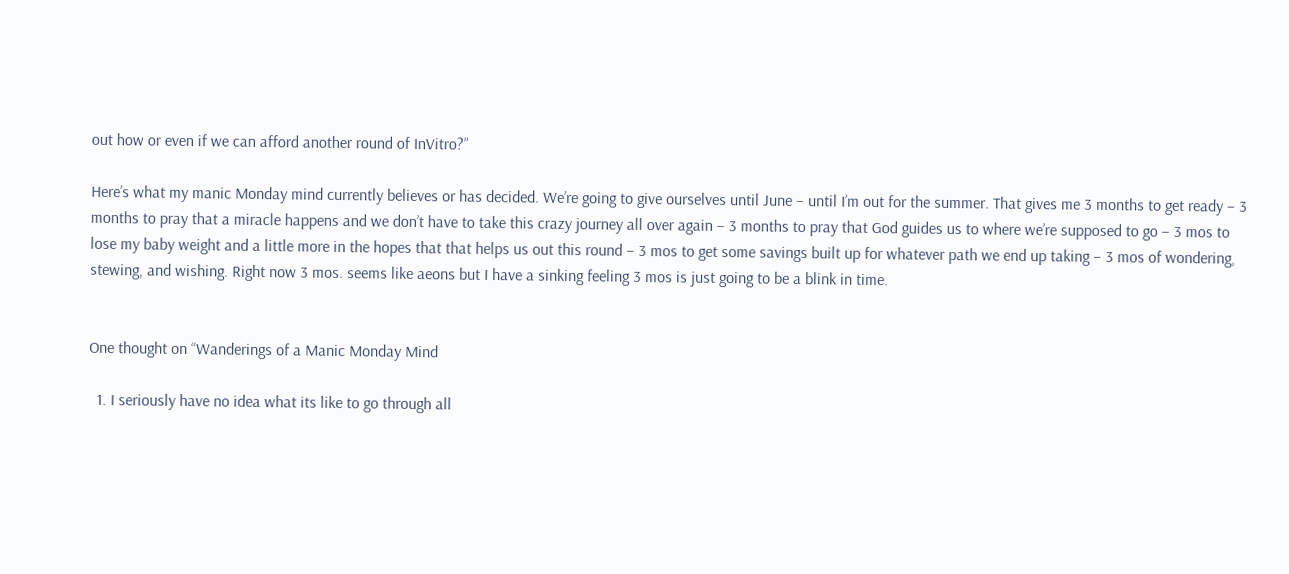out how or even if we can afford another round of InVitro?”

Here’s what my manic Monday mind currently believes or has decided. We’re going to give ourselves until June – until I’m out for the summer. That gives me 3 months to get ready – 3 months to pray that a miracle happens and we don’t have to take this crazy journey all over again – 3 months to pray that God guides us to where we’re supposed to go – 3 mos to lose my baby weight and a little more in the hopes that that helps us out this round – 3 mos to get some savings built up for whatever path we end up taking – 3 mos of wondering, stewing, and wishing. Right now 3 mos. seems like aeons but I have a sinking feeling 3 mos is just going to be a blink in time.


One thought on “Wanderings of a Manic Monday Mind

  1. I seriously have no idea what its like to go through all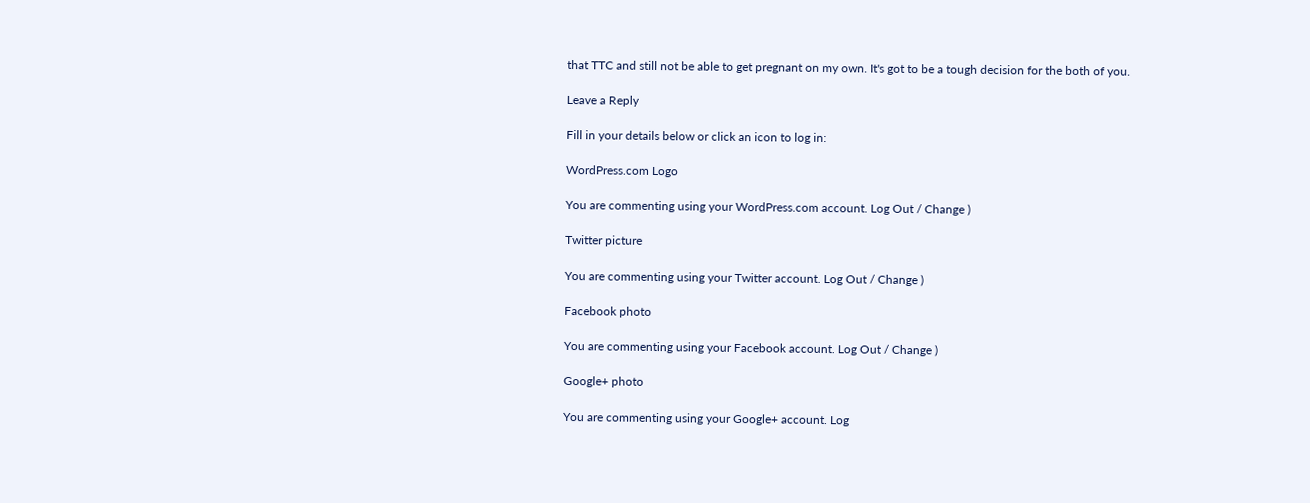that TTC and still not be able to get pregnant on my own. It's got to be a tough decision for the both of you.

Leave a Reply

Fill in your details below or click an icon to log in:

WordPress.com Logo

You are commenting using your WordPress.com account. Log Out / Change )

Twitter picture

You are commenting using your Twitter account. Log Out / Change )

Facebook photo

You are commenting using your Facebook account. Log Out / Change )

Google+ photo

You are commenting using your Google+ account. Log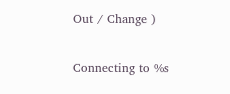Out / Change )

Connecting to %s